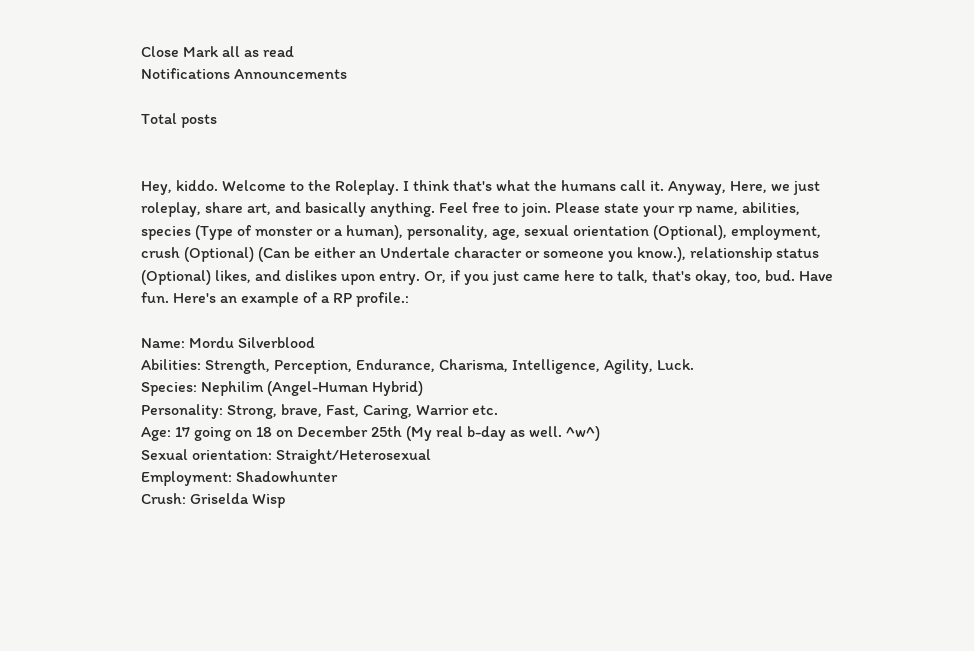Close Mark all as read
Notifications Announcements

Total posts


Hey, kiddo. Welcome to the Roleplay. I think that's what the humans call it. Anyway, Here, we just roleplay, share art, and basically anything. Feel free to join. Please state your rp name, abilities, species (Type of monster or a human), personality, age, sexual orientation (Optional), employment, crush (Optional) (Can be either an Undertale character or someone you know.), relationship status (Optional) likes, and dislikes upon entry. Or, if you just came here to talk, that's okay, too, bud. Have fun. Here's an example of a RP profile.:

Name: Mordu Silverblood
Abilities: Strength, Perception, Endurance, Charisma, Intelligence, Agility, Luck.
Species: Nephilim (Angel-Human Hybrid)
Personality: Strong, brave, Fast, Caring, Warrior etc.
Age: 17 going on 18 on December 25th (My real b-day as well. ^w^)
Sexual orientation: Straight/Heterosexual
Employment: Shadowhunter
Crush: Griselda Wisp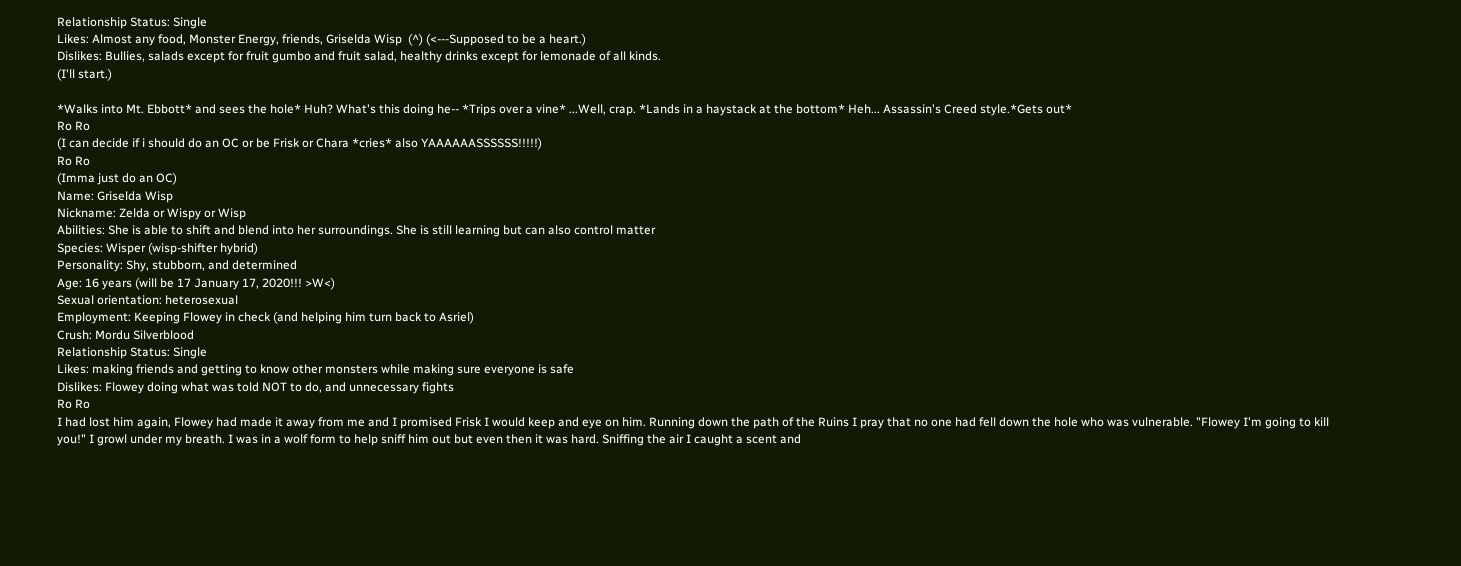Relationship Status: Single
Likes: Almost any food, Monster Energy, friends, Griselda Wisp  (^) (<---Supposed to be a heart.)
Dislikes: Bullies, salads except for fruit gumbo and fruit salad, healthy drinks except for lemonade of all kinds.
(I'll start.)

*Walks into Mt. Ebbott* and sees the hole* Huh? What's this doing he-- *Trips over a vine* ...Well, crap. *Lands in a haystack at the bottom* Heh... Assassin's Creed style.*Gets out*
Ro Ro
(I can decide if i should do an OC or be Frisk or Chara *cries* also YAAAAAASSSSSS!!!!!)
Ro Ro
(Imma just do an OC)
Name: Griselda Wisp
Nickname: Zelda or Wispy or Wisp
Abilities: She is able to shift and blend into her surroundings. She is still learning but can also control matter
Species: Wisper (wisp-shifter hybrid)
Personality: Shy, stubborn, and determined
Age: 16 years (will be 17 January 17, 2020!!! >W<)
Sexual orientation: heterosexual
Employment: Keeping Flowey in check (and helping him turn back to Asriel)
Crush: Mordu Silverblood
Relationship Status: Single
Likes: making friends and getting to know other monsters while making sure everyone is safe
Dislikes: Flowey doing what was told NOT to do, and unnecessary fights
Ro Ro
I had lost him again, Flowey had made it away from me and I promised Frisk I would keep and eye on him. Running down the path of the Ruins I pray that no one had fell down the hole who was vulnerable. "Flowey I'm going to kill you!" I growl under my breath. I was in a wolf form to help sniff him out but even then it was hard. Sniffing the air I caught a scent and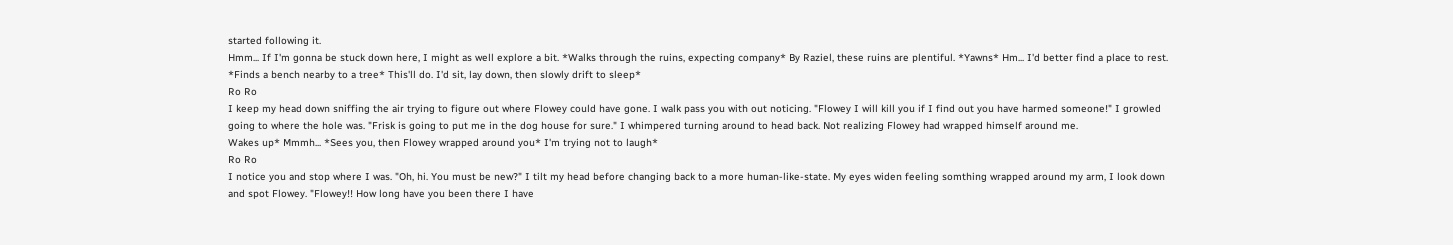started following it.
Hmm... If I'm gonna be stuck down here, I might as well explore a bit. *Walks through the ruins, expecting company* By Raziel, these ruins are plentiful. *Yawns* Hm... I'd better find a place to rest. *Finds a bench nearby to a tree* This'll do. I'd sit, lay down, then slowly drift to sleep*
Ro Ro
I keep my head down sniffing the air trying to figure out where Flowey could have gone. I walk pass you with out noticing. "Flowey I will kill you if I find out you have harmed someone!" I growled going to where the hole was. "Frisk is going to put me in the dog house for sure." I whimpered turning around to head back. Not realizing Flowey had wrapped himself around me.
Wakes up* Mmmh... *Sees you, then Flowey wrapped around you* I'm trying not to laugh*
Ro Ro
I notice you and stop where I was. "Oh, hi. You must be new?" I tilt my head before changing back to a more human-like-state. My eyes widen feeling somthing wrapped around my arm, I look down and spot Flowey. "Flowey!! How long have you been there I have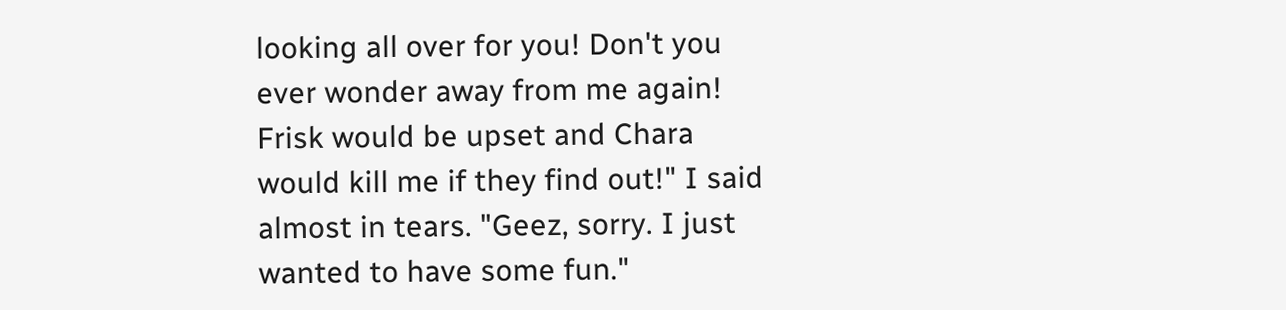looking all over for you! Don't you ever wonder away from me again! Frisk would be upset and Chara would kill me if they find out!" I said almost in tears. "Geez, sorry. I just wanted to have some fun."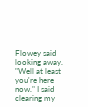Flowey said looking away. "Well at least you're here now." I said clearing my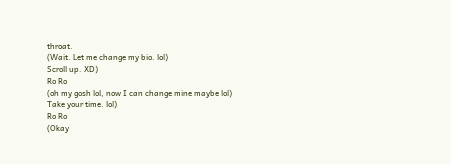throat.
(Wait. Let me change my bio. lol)
Scroll up. XD)
Ro Ro
(oh my gosh lol, now I can change mine maybe lol)
Take your time. lol)
Ro Ro
(Okay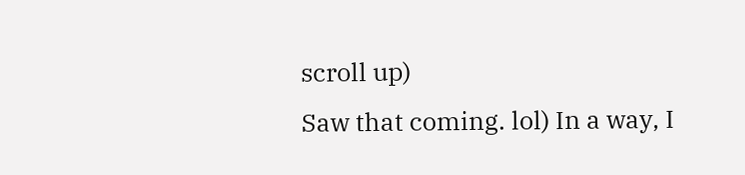scroll up)
Saw that coming. lol) In a way, I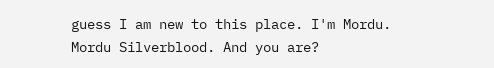guess I am new to this place. I'm Mordu. Mordu Silverblood. And you are?